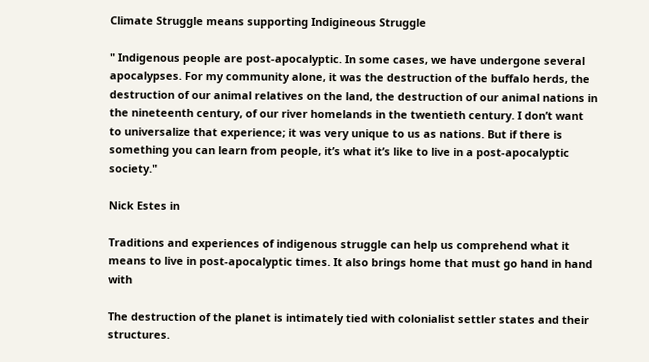Climate Struggle means supporting Indigineous Struggle

" Indigenous people are post-apocalyptic. In some cases, we have undergone several apocalypses. For my community alone, it was the destruction of the buffalo herds, the destruction of our animal relatives on the land, the destruction of our animal nations in the nineteenth century, of our river homelands in the twentieth century. I don’t want to universalize that experience; it was very unique to us as nations. But if there is something you can learn from people, it’s what it’s like to live in a post-apocalyptic society."

Nick Estes in

Traditions and experiences of indigenous struggle can help us comprehend what it means to live in post-apocalyptic times. It also brings home that must go hand in hand with

The destruction of the planet is intimately tied with colonialist settler states and their structures.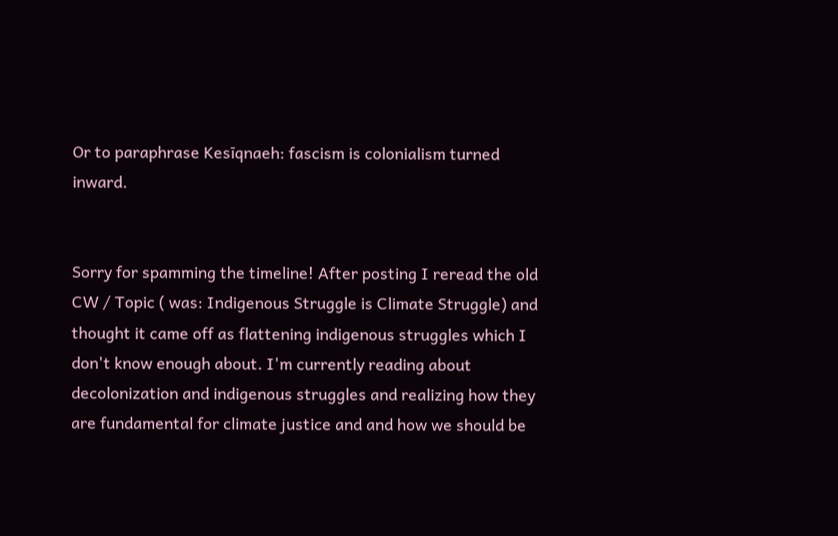Or to paraphrase Kesīqnaeh: fascism is colonialism turned inward.


Sorry for spamming the timeline! After posting I reread the old CW / Topic ( was: Indigenous Struggle is Climate Struggle) and thought it came off as flattening indigenous struggles which I don't know enough about. I'm currently reading about decolonization and indigenous struggles and realizing how they are fundamental for climate justice and and how we should be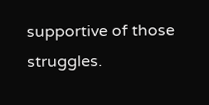supportive of those struggles.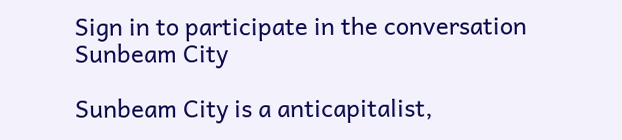Sign in to participate in the conversation
Sunbeam City

Sunbeam City is a anticapitalist,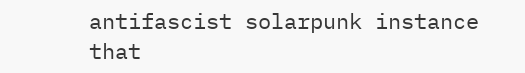antifascist solarpunk instance that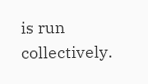is run collectively.